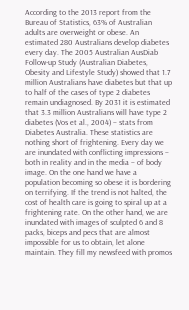According to the 2013 report from the Bureau of Statistics, 63% of Australian adults are overweight or obese. An estimated 280 Australians develop diabetes every day. The 2005 Australian AusDiab Follow-up Study (Australian Diabetes, Obesity and Lifestyle Study) showed that 1.7 million Australians have diabetes but that up to half of the cases of type 2 diabetes remain undiagnosed. By 2031 it is estimated that 3.3 million Australians will have type 2 diabetes (Vos et al., 2004) – stats from Diabetes Australia. These statistics are nothing short of frightening. Every day we are inundated with conflicting impressions – both in reality and in the media – of body image. On the one hand we have a population becoming so obese it is bordering on terrifying. If the trend is not halted, the cost of health care is going to spiral up at a frightening rate. On the other hand, we are inundated with images of sculpted 6 and 8 packs, biceps and pecs that are almost impossible for us to obtain, let alone maintain. They fill my newsfeed with promos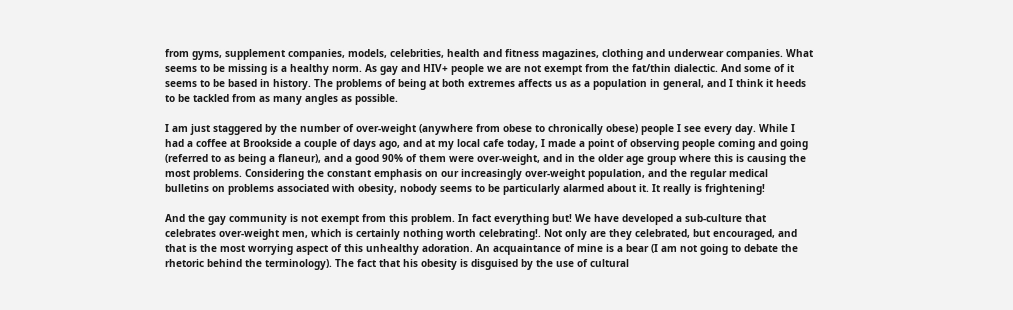from gyms, supplement companies, models, celebrities, health and fitness magazines, clothing and underwear companies. What seems to be missing is a healthy norm. As gay and HIV+ people we are not exempt from the fat/thin dialectic. And some of it seems to be based in history. The problems of being at both extremes affects us as a population in general, and I think it heeds to be tackled from as many angles as possible.

I am just staggered by the number of over-weight (anywhere from obese to chronically obese) people I see every day. While I had a coffee at Brookside a couple of days ago, and at my local cafe today, I made a point of observing people coming and going (referred to as being a flaneur), and a good 90% of them were over-weight, and in the older age group where this is causing the most problems. Considering the constant emphasis on our increasingly over-weight population, and the regular medical bulletins on problems associated with obesity, nobody seems to be particularly alarmed about it. It really is frightening!

And the gay community is not exempt from this problem. In fact everything but! We have developed a sub-culture that celebrates over-weight men, which is certainly nothing worth celebrating!. Not only are they celebrated, but encouraged, and that is the most worrying aspect of this unhealthy adoration. An acquaintance of mine is a bear (I am not going to debate the rhetoric behind the terminology). The fact that his obesity is disguised by the use of cultural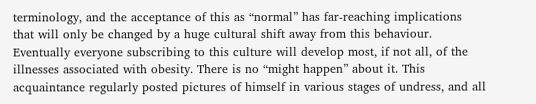terminology, and the acceptance of this as “normal” has far-reaching implications that will only be changed by a huge cultural shift away from this behaviour. Eventually everyone subscribing to this culture will develop most, if not all, of the illnesses associated with obesity. There is no “might happen” about it. This acquaintance regularly posted pictures of himself in various stages of undress, and all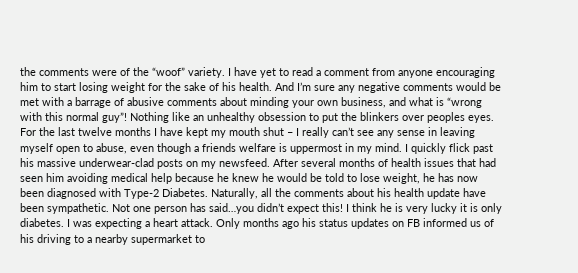the comments were of the “woof” variety. I have yet to read a comment from anyone encouraging him to start losing weight for the sake of his health. And I’m sure any negative comments would be met with a barrage of abusive comments about minding your own business, and what is “wrong with this normal guy”! Nothing like an unhealthy obsession to put the blinkers over peoples eyes. For the last twelve months I have kept my mouth shut – I really can’t see any sense in leaving myself open to abuse, even though a friends welfare is uppermost in my mind. I quickly flick past his massive underwear-clad posts on my newsfeed. After several months of health issues that had seen him avoiding medical help because he knew he would be told to lose weight, he has now been diagnosed with Type-2 Diabetes. Naturally, all the comments about his health update have been sympathetic. Not one person has said…you didn’t expect this! I think he is very lucky it is only diabetes. I was expecting a heart attack. Only months ago his status updates on FB informed us of his driving to a nearby supermarket to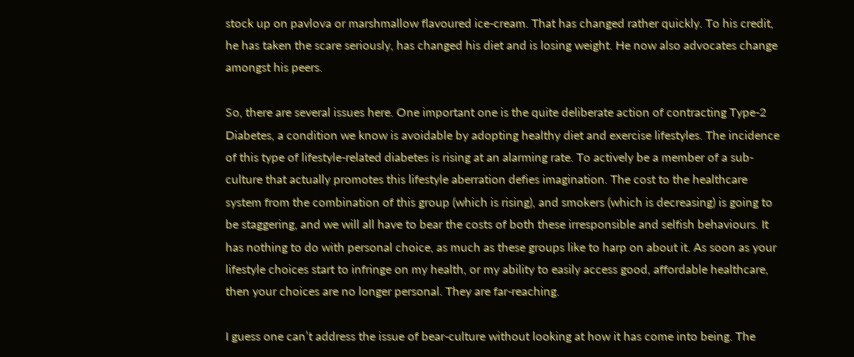stock up on pavlova or marshmallow flavoured ice-cream. That has changed rather quickly. To his credit, he has taken the scare seriously, has changed his diet and is losing weight. He now also advocates change amongst his peers.

So, there are several issues here. One important one is the quite deliberate action of contracting Type-2 Diabetes, a condition we know is avoidable by adopting healthy diet and exercise lifestyles. The incidence of this type of lifestyle-related diabetes is rising at an alarming rate. To actively be a member of a sub-culture that actually promotes this lifestyle aberration defies imagination. The cost to the healthcare system from the combination of this group (which is rising), and smokers (which is decreasing) is going to be staggering, and we will all have to bear the costs of both these irresponsible and selfish behaviours. It has nothing to do with personal choice, as much as these groups like to harp on about it. As soon as your lifestyle choices start to infringe on my health, or my ability to easily access good, affordable healthcare, then your choices are no longer personal. They are far-reaching.

I guess one can’t address the issue of bear-culture without looking at how it has come into being. The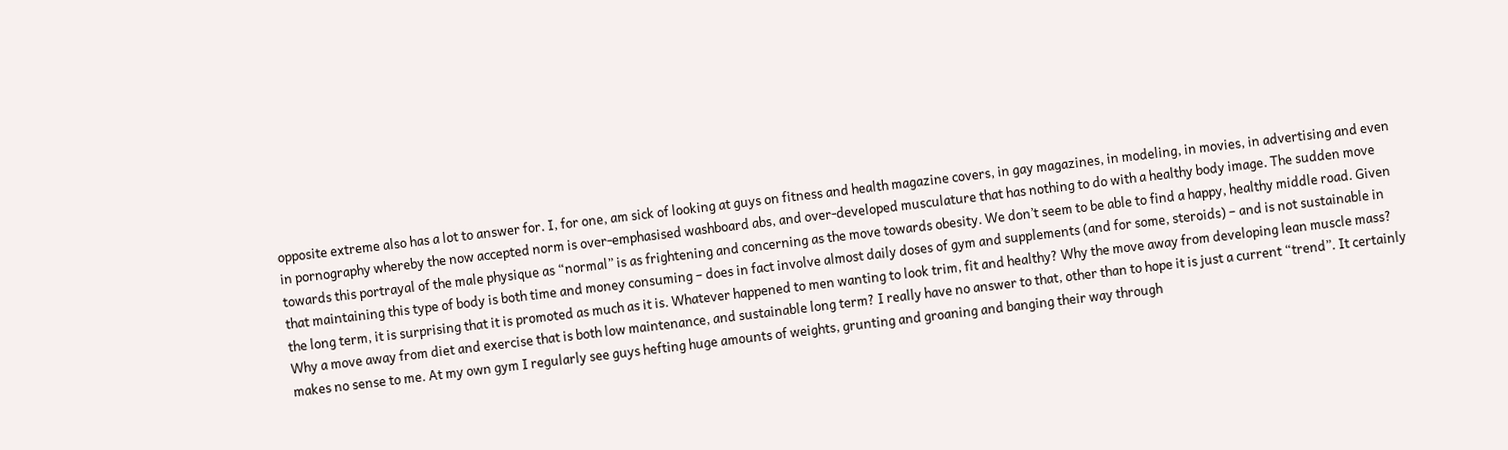opposite extreme also has a lot to answer for. I, for one, am sick of looking at guys on fitness and health magazine covers, in gay magazines, in modeling, in movies, in advertising and even in pornography whereby the now accepted norm is over-emphasised washboard abs, and over-developed musculature that has nothing to do with a healthy body image. The sudden move towards this portrayal of the male physique as “normal” is as frightening and concerning as the move towards obesity. We don’t seem to be able to find a happy, healthy middle road. Given that maintaining this type of body is both time and money consuming – does in fact involve almost daily doses of gym and supplements (and for some, steroids) – and is not sustainable in the long term, it is surprising that it is promoted as much as it is. Whatever happened to men wanting to look trim, fit and healthy? Why the move away from developing lean muscle mass? Why a move away from diet and exercise that is both low maintenance, and sustainable long term? I really have no answer to that, other than to hope it is just a current “trend”. It certainly makes no sense to me. At my own gym I regularly see guys hefting huge amounts of weights, grunting and groaning and banging their way through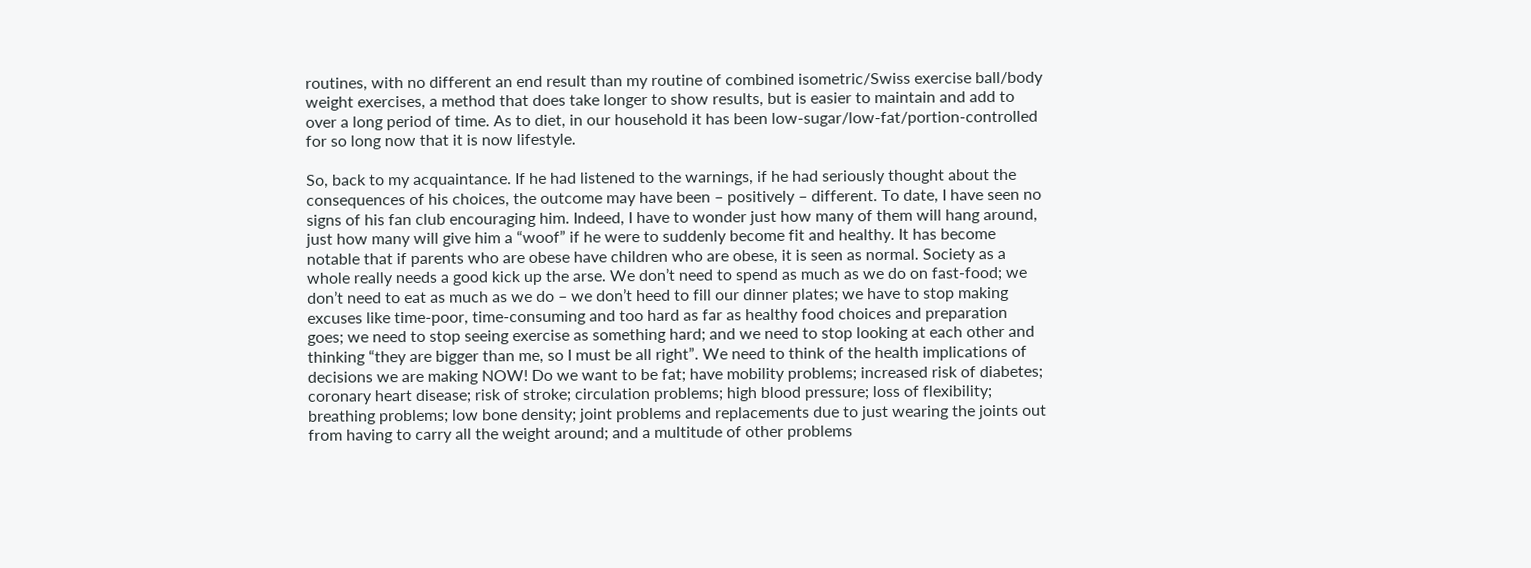routines, with no different an end result than my routine of combined isometric/Swiss exercise ball/body weight exercises, a method that does take longer to show results, but is easier to maintain and add to over a long period of time. As to diet, in our household it has been low-sugar/low-fat/portion-controlled for so long now that it is now lifestyle.

So, back to my acquaintance. If he had listened to the warnings, if he had seriously thought about the consequences of his choices, the outcome may have been – positively – different. To date, I have seen no signs of his fan club encouraging him. Indeed, I have to wonder just how many of them will hang around, just how many will give him a “woof” if he were to suddenly become fit and healthy. It has become notable that if parents who are obese have children who are obese, it is seen as normal. Society as a whole really needs a good kick up the arse. We don’t need to spend as much as we do on fast-food; we don’t need to eat as much as we do – we don’t heed to fill our dinner plates; we have to stop making excuses like time-poor, time-consuming and too hard as far as healthy food choices and preparation goes; we need to stop seeing exercise as something hard; and we need to stop looking at each other and thinking “they are bigger than me, so I must be all right”. We need to think of the health implications of decisions we are making NOW! Do we want to be fat; have mobility problems; increased risk of diabetes; coronary heart disease; risk of stroke; circulation problems; high blood pressure; loss of flexibility; breathing problems; low bone density; joint problems and replacements due to just wearing the joints out from having to carry all the weight around; and a multitude of other problems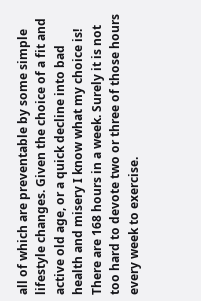all of which are preventable by some simple lifestyle changes. Given the choice of a fit and active old age, or a quick decline into bad health and misery I know what my choice is! There are 168 hours in a week. Surely it is not too hard to devote two or three of those hours every week to exercise.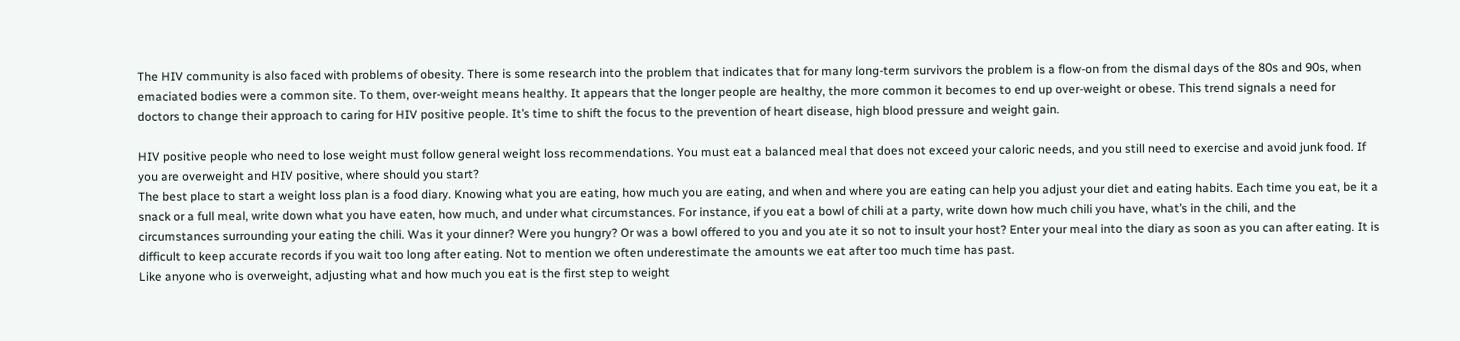The HIV community is also faced with problems of obesity. There is some research into the problem that indicates that for many long-term survivors the problem is a flow-on from the dismal days of the 80s and 90s, when emaciated bodies were a common site. To them, over-weight means healthy. It appears that the longer people are healthy, the more common it becomes to end up over-weight or obese. This trend signals a need for doctors to change their approach to caring for HIV positive people. It’s time to shift the focus to the prevention of heart disease, high blood pressure and weight gain.

HIV positive people who need to lose weight must follow general weight loss recommendations. You must eat a balanced meal that does not exceed your caloric needs, and you still need to exercise and avoid junk food. If you are overweight and HIV positive, where should you start?
The best place to start a weight loss plan is a food diary. Knowing what you are eating, how much you are eating, and when and where you are eating can help you adjust your diet and eating habits. Each time you eat, be it a snack or a full meal, write down what you have eaten, how much, and under what circumstances. For instance, if you eat a bowl of chili at a party, write down how much chili you have, what’s in the chili, and the circumstances surrounding your eating the chili. Was it your dinner? Were you hungry? Or was a bowl offered to you and you ate it so not to insult your host? Enter your meal into the diary as soon as you can after eating. It is difficult to keep accurate records if you wait too long after eating. Not to mention we often underestimate the amounts we eat after too much time has past.
Like anyone who is overweight, adjusting what and how much you eat is the first step to weight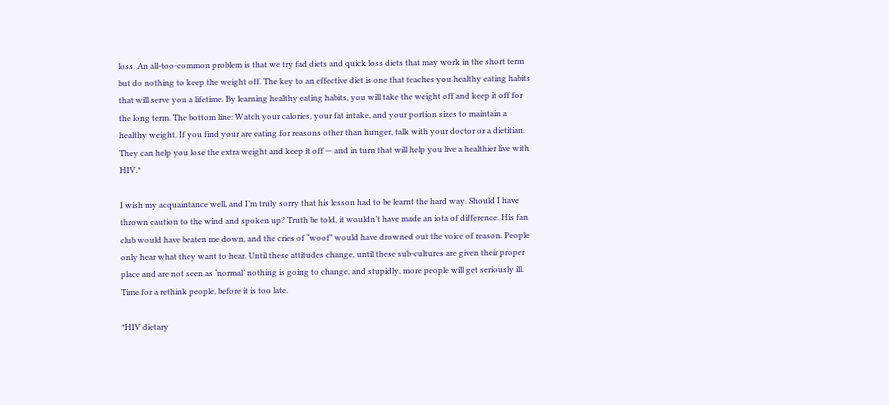loss. An all-too-common problem is that we try fad diets and quick loss diets that may work in the short term but do nothing to keep the weight off. The key to an effective diet is one that teaches you healthy eating habits that will serve you a lifetime. By learning healthy eating habits, you will take the weight off and keep it off for the long term. The bottom line: Watch your calories, your fat intake, and your portion sizes to maintain a healthy weight. If you find your are eating for reasons other than hunger, talk with your doctor or a dietitian. They can help you lose the extra weight and keep it off — and in turn that will help you live a healthier live with HIV.*

I wish my acquaintance well, and I’m truly sorry that his lesson had to be learnt the hard way. Should I have thrown caution to the wind and spoken up? Truth be told, it wouldn’t have made an iota of difference. His fan club would have beaten me down, and the cries of “woof” would have drowned out the voice of reason. People only hear what they want to hear. Until these attitudes change, until these sub-cultures are given their proper place and are not seen as ‘normal’ nothing is going to change, and stupidly, more people will get seriously ill. Time for a rethink people, before it is too late.

*HIV dietary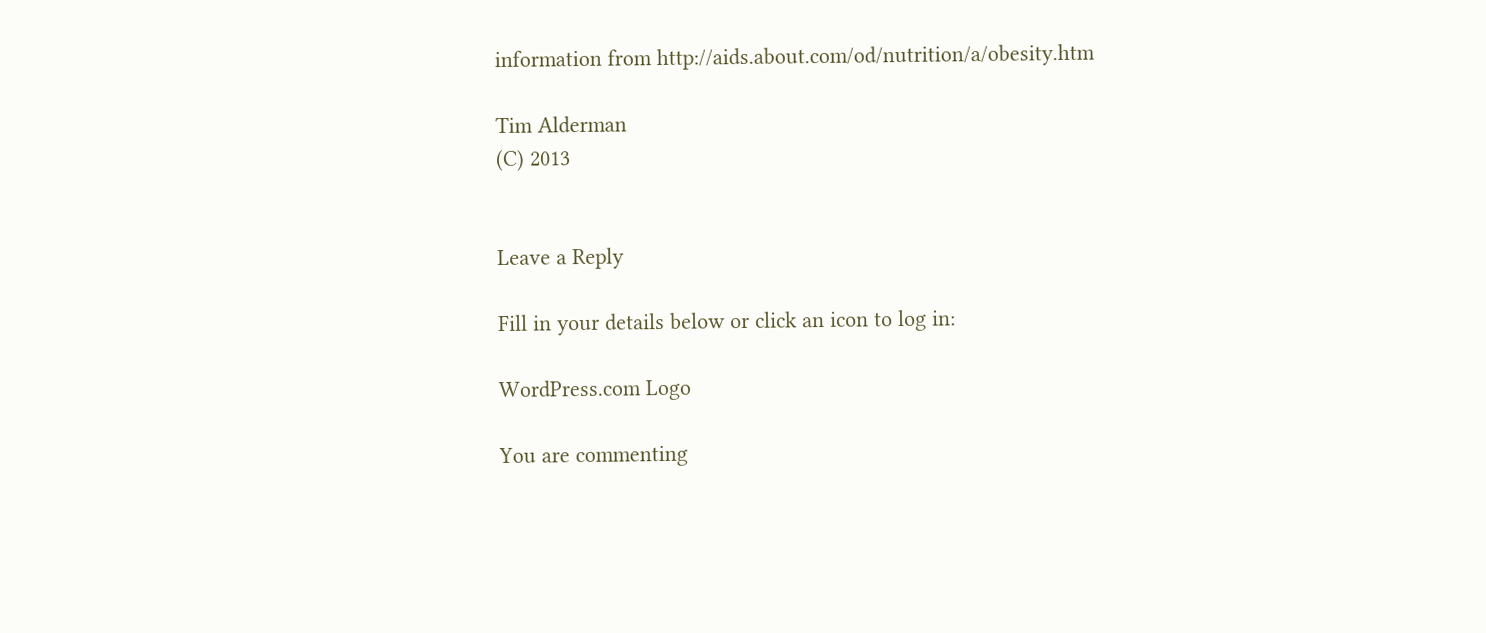information from http://aids.about.com/od/nutrition/a/obesity.htm

Tim Alderman
(C) 2013


Leave a Reply

Fill in your details below or click an icon to log in:

WordPress.com Logo

You are commenting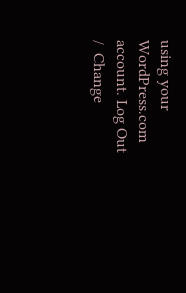using your WordPress.com account. Log Out /  Change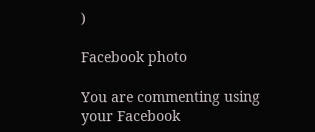)

Facebook photo

You are commenting using your Facebook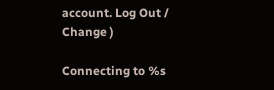account. Log Out /  Change )

Connecting to %s